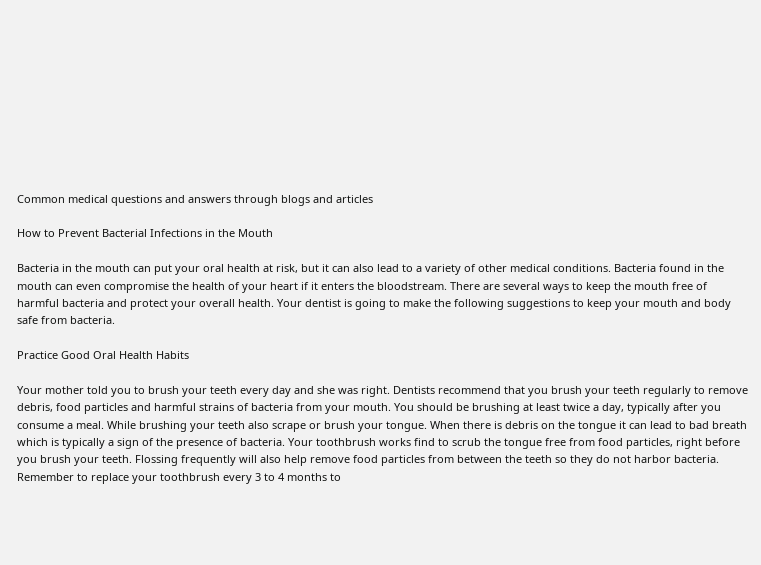Common medical questions and answers through blogs and articles

How to Prevent Bacterial Infections in the Mouth

Bacteria in the mouth can put your oral health at risk, but it can also lead to a variety of other medical conditions. Bacteria found in the mouth can even compromise the health of your heart if it enters the bloodstream. There are several ways to keep the mouth free of harmful bacteria and protect your overall health. Your dentist is going to make the following suggestions to keep your mouth and body safe from bacteria.

Practice Good Oral Health Habits

Your mother told you to brush your teeth every day and she was right. Dentists recommend that you brush your teeth regularly to remove debris, food particles and harmful strains of bacteria from your mouth. You should be brushing at least twice a day, typically after you consume a meal. While brushing your teeth also scrape or brush your tongue. When there is debris on the tongue it can lead to bad breath which is typically a sign of the presence of bacteria. Your toothbrush works find to scrub the tongue free from food particles, right before you brush your teeth. Flossing frequently will also help remove food particles from between the teeth so they do not harbor bacteria. Remember to replace your toothbrush every 3 to 4 months to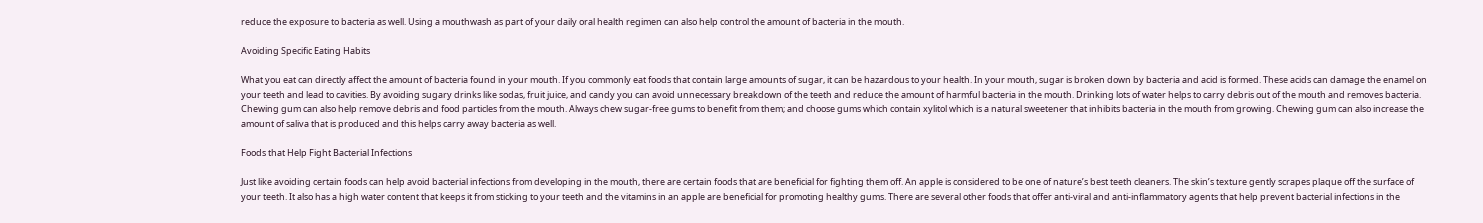reduce the exposure to bacteria as well. Using a mouthwash as part of your daily oral health regimen can also help control the amount of bacteria in the mouth.

Avoiding Specific Eating Habits

What you eat can directly affect the amount of bacteria found in your mouth. If you commonly eat foods that contain large amounts of sugar, it can be hazardous to your health. In your mouth, sugar is broken down by bacteria and acid is formed. These acids can damage the enamel on your teeth and lead to cavities. By avoiding sugary drinks like sodas, fruit juice, and candy you can avoid unnecessary breakdown of the teeth and reduce the amount of harmful bacteria in the mouth. Drinking lots of water helps to carry debris out of the mouth and removes bacteria. Chewing gum can also help remove debris and food particles from the mouth. Always chew sugar-free gums to benefit from them; and choose gums which contain xylitol which is a natural sweetener that inhibits bacteria in the mouth from growing. Chewing gum can also increase the amount of saliva that is produced and this helps carry away bacteria as well.

Foods that Help Fight Bacterial Infections

Just like avoiding certain foods can help avoid bacterial infections from developing in the mouth, there are certain foods that are beneficial for fighting them off. An apple is considered to be one of nature’s best teeth cleaners. The skin’s texture gently scrapes plaque off the surface of your teeth. It also has a high water content that keeps it from sticking to your teeth and the vitamins in an apple are beneficial for promoting healthy gums. There are several other foods that offer anti-viral and anti-inflammatory agents that help prevent bacterial infections in the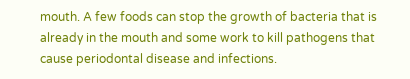mouth. A few foods can stop the growth of bacteria that is already in the mouth and some work to kill pathogens that cause periodontal disease and infections.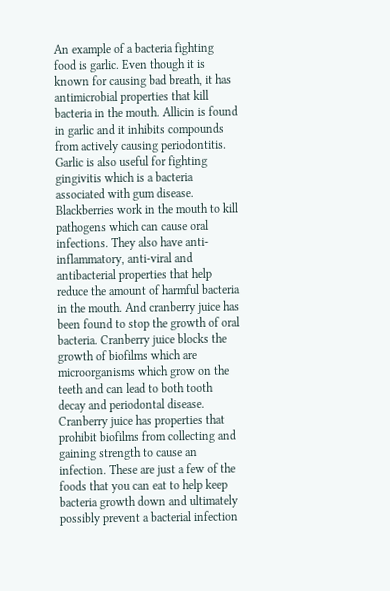An example of a bacteria fighting food is garlic. Even though it is known for causing bad breath, it has antimicrobial properties that kill bacteria in the mouth. Allicin is found in garlic and it inhibits compounds from actively causing periodontitis. Garlic is also useful for fighting gingivitis which is a bacteria associated with gum disease. Blackberries work in the mouth to kill pathogens which can cause oral infections. They also have anti-inflammatory, anti-viral and antibacterial properties that help reduce the amount of harmful bacteria in the mouth. And cranberry juice has been found to stop the growth of oral bacteria. Cranberry juice blocks the growth of biofilms which are microorganisms which grow on the teeth and can lead to both tooth decay and periodontal disease. Cranberry juice has properties that prohibit biofilms from collecting and gaining strength to cause an infection. These are just a few of the foods that you can eat to help keep bacteria growth down and ultimately possibly prevent a bacterial infection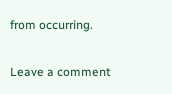from occurring.

Leave a comment